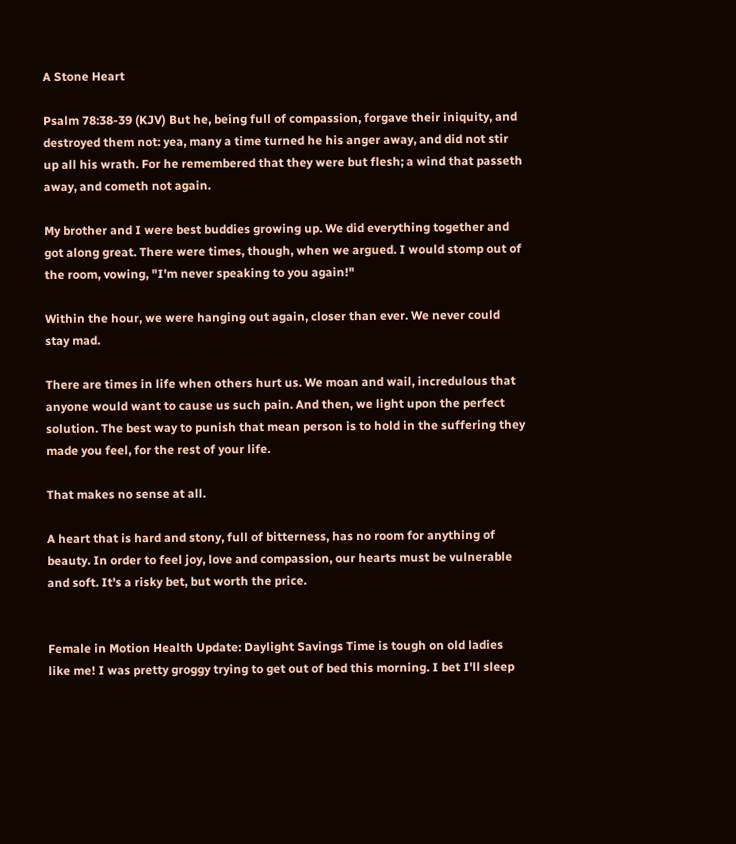A Stone Heart

Psalm 78:38-39 (KJV) But he, being full of compassion, forgave their iniquity, and destroyed them not: yea, many a time turned he his anger away, and did not stir up all his wrath. For he remembered that they were but flesh; a wind that passeth away, and cometh not again.

My brother and I were best buddies growing up. We did everything together and got along great. There were times, though, when we argued. I would stomp out of the room, vowing, "I'm never speaking to you again!"

Within the hour, we were hanging out again, closer than ever. We never could stay mad.

There are times in life when others hurt us. We moan and wail, incredulous that anyone would want to cause us such pain. And then, we light upon the perfect solution. The best way to punish that mean person is to hold in the suffering they made you feel, for the rest of your life.

That makes no sense at all.

A heart that is hard and stony, full of bitterness, has no room for anything of beauty. In order to feel joy, love and compassion, our hearts must be vulnerable and soft. It's a risky bet, but worth the price.


Female in Motion Health Update: Daylight Savings Time is tough on old ladies like me! I was pretty groggy trying to get out of bed this morning. I bet I'll sleep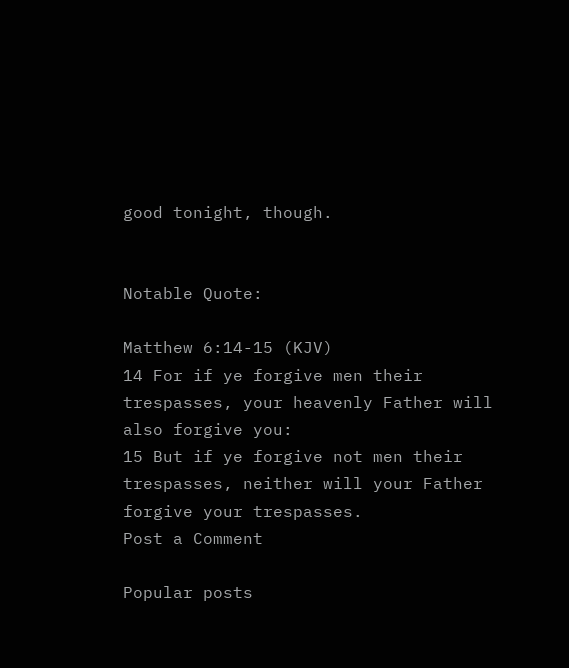good tonight, though.


Notable Quote:

Matthew 6:14-15 (KJV)
14 For if ye forgive men their trespasses, your heavenly Father will also forgive you:
15 But if ye forgive not men their trespasses, neither will your Father forgive your trespasses.
Post a Comment

Popular posts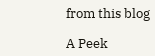from this blog

A Peek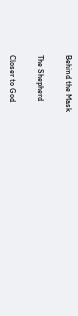Behind the Mask

The Shepherd

Closer to God